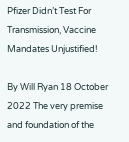Pfizer Didn’t Test For Transmission, Vaccine Mandates Unjustified!

By Will Ryan 18 October 2022 The very premise and foundation of the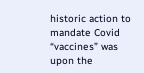historic action to mandate Covid “vaccines” was upon the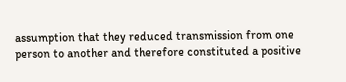assumption that they reduced transmission from one person to another and therefore constituted a positive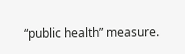“public health” measure.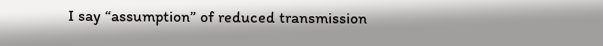I say “assumption” of reduced transmission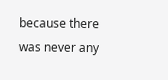because there was never any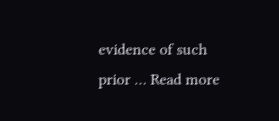evidence of such prior … Read more